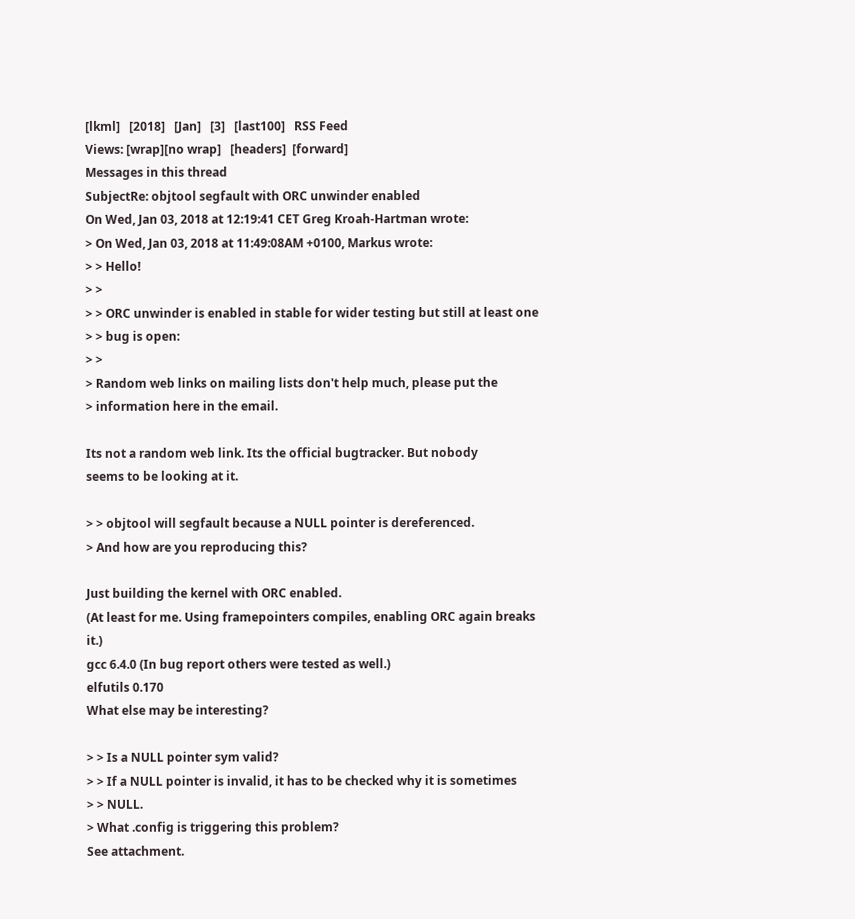[lkml]   [2018]   [Jan]   [3]   [last100]   RSS Feed
Views: [wrap][no wrap]   [headers]  [forward]
Messages in this thread
SubjectRe: objtool segfault with ORC unwinder enabled
On Wed, Jan 03, 2018 at 12:19:41 CET Greg Kroah-Hartman wrote:
> On Wed, Jan 03, 2018 at 11:49:08AM +0100, Markus wrote:
> > Hello!
> >
> > ORC unwinder is enabled in stable for wider testing but still at least one
> > bug is open:
> >
> Random web links on mailing lists don't help much, please put the
> information here in the email.

Its not a random web link. Its the official bugtracker. But nobody
seems to be looking at it.

> > objtool will segfault because a NULL pointer is dereferenced.
> And how are you reproducing this?

Just building the kernel with ORC enabled.
(At least for me. Using framepointers compiles, enabling ORC again breaks it.)
gcc 6.4.0 (In bug report others were tested as well.)
elfutils 0.170
What else may be interesting?

> > Is a NULL pointer sym valid?
> > If a NULL pointer is invalid, it has to be checked why it is sometimes
> > NULL.
> What .config is triggering this problem?
See attachment.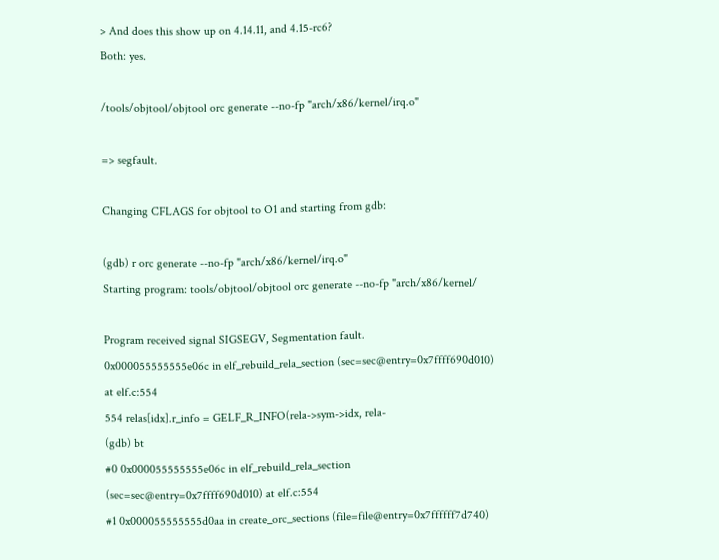> And does this show up on 4.14.11, and 4.15-rc6?
Both: yes.

/tools/objtool/objtool orc generate --no-fp "arch/x86/kernel/irq.o"

=> segfault.

Changing CFLAGS for objtool to O1 and starting from gdb:

(gdb) r orc generate --no-fp "arch/x86/kernel/irq.o"
Starting program: tools/objtool/objtool orc generate --no-fp "arch/x86/kernel/

Program received signal SIGSEGV, Segmentation fault.
0x000055555555e06c in elf_rebuild_rela_section (sec=sec@entry=0x7ffff690d010)
at elf.c:554
554 relas[idx].r_info = GELF_R_INFO(rela->sym->idx, rela-
(gdb) bt
#0 0x000055555555e06c in elf_rebuild_rela_section
(sec=sec@entry=0x7ffff690d010) at elf.c:554
#1 0x000055555555d0aa in create_orc_sections (file=file@entry=0x7ffffff7d740)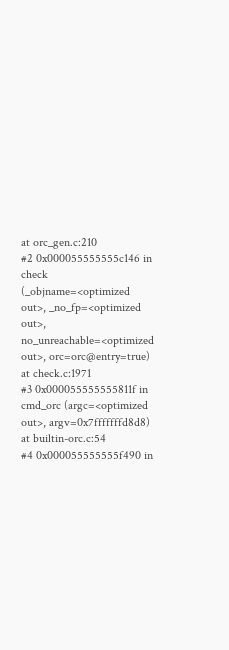at orc_gen.c:210
#2 0x000055555555c146 in check (_objname=<optimized out>, _no_fp=<optimized
out>, no_unreachable=<optimized out>, orc=orc@entry=true) at check.c:1971
#3 0x000055555555811f in cmd_orc (argc=<optimized out>, argv=0x7fffffffd8d8)
at builtin-orc.c:54
#4 0x000055555555f490 in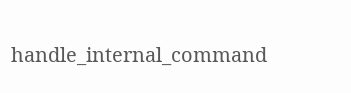handle_internal_command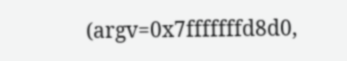(argv=0x7fffffffd8d0,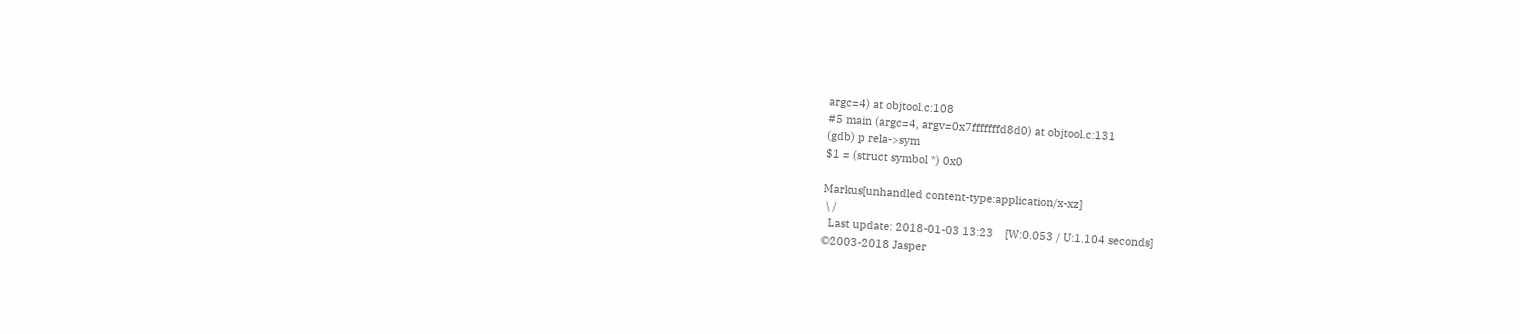argc=4) at objtool.c:108
#5 main (argc=4, argv=0x7fffffffd8d0) at objtool.c:131
(gdb) p rela->sym
$1 = (struct symbol *) 0x0

Markus[unhandled content-type:application/x-xz]
 \ /
  Last update: 2018-01-03 13:23    [W:0.053 / U:1.104 seconds]
©2003-2018 Jasper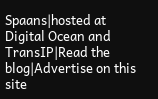Spaans|hosted at Digital Ocean and TransIP|Read the blog|Advertise on this site